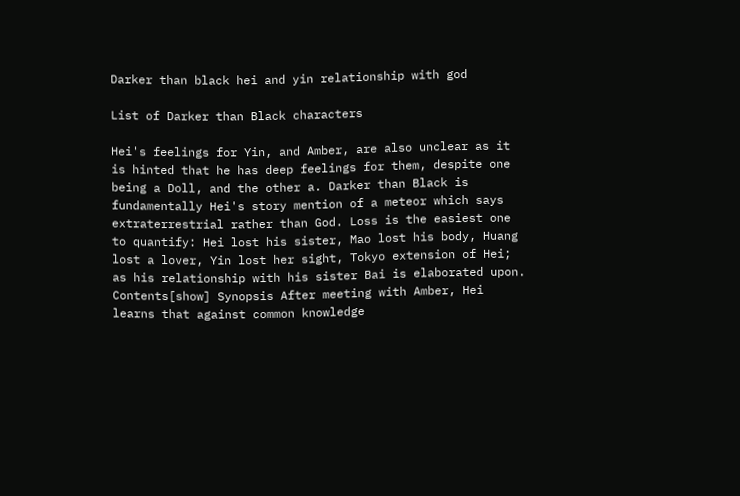Darker than black hei and yin relationship with god

List of Darker than Black characters

Hei's feelings for Yin, and Amber, are also unclear as it is hinted that he has deep feelings for them, despite one being a Doll, and the other a. Darker than Black is fundamentally Hei's story mention of a meteor which says extraterrestrial rather than God. Loss is the easiest one to quantify: Hei lost his sister, Mao lost his body, Huang lost a lover, Yin lost her sight, Tokyo extension of Hei; as his relationship with his sister Bai is elaborated upon. Contents[show] Synopsis After meeting with Amber, Hei learns that against common knowledge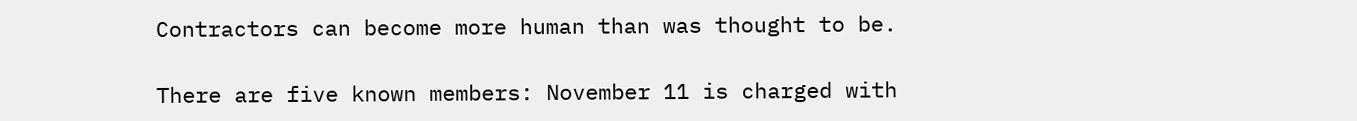Contractors can become more human than was thought to be.

There are five known members: November 11 is charged with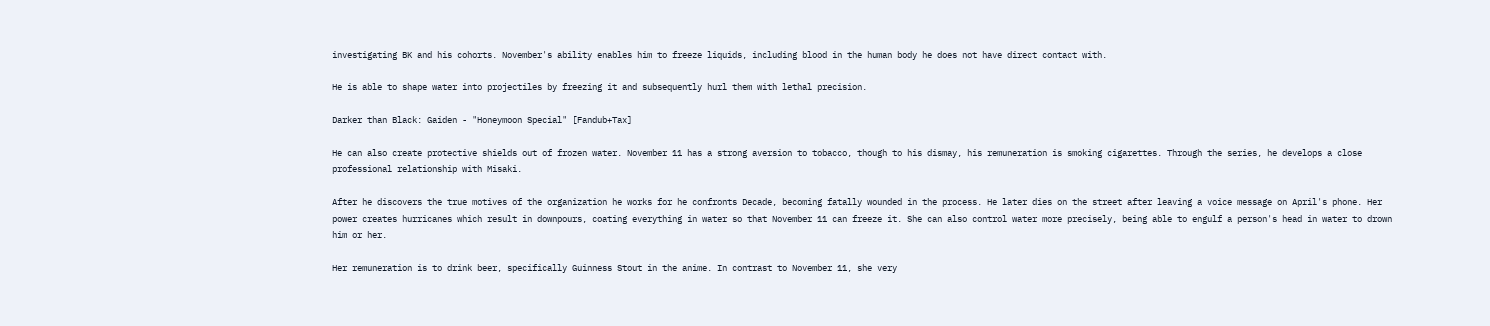investigating BK and his cohorts. November's ability enables him to freeze liquids, including blood in the human body he does not have direct contact with.

He is able to shape water into projectiles by freezing it and subsequently hurl them with lethal precision.

Darker than Black: Gaiden - "Honeymoon Special" [Fandub+Tax]

He can also create protective shields out of frozen water. November 11 has a strong aversion to tobacco, though to his dismay, his remuneration is smoking cigarettes. Through the series, he develops a close professional relationship with Misaki.

After he discovers the true motives of the organization he works for he confronts Decade, becoming fatally wounded in the process. He later dies on the street after leaving a voice message on April's phone. Her power creates hurricanes which result in downpours, coating everything in water so that November 11 can freeze it. She can also control water more precisely, being able to engulf a person's head in water to drown him or her.

Her remuneration is to drink beer, specifically Guinness Stout in the anime. In contrast to November 11, she very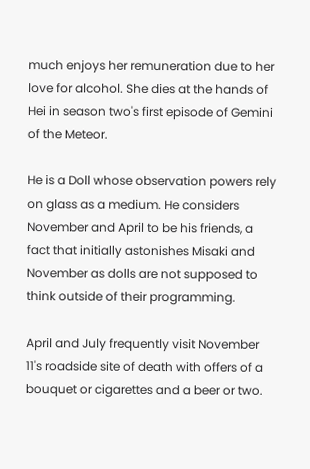much enjoys her remuneration due to her love for alcohol. She dies at the hands of Hei in season two's first episode of Gemini of the Meteor.

He is a Doll whose observation powers rely on glass as a medium. He considers November and April to be his friends, a fact that initially astonishes Misaki and November as dolls are not supposed to think outside of their programming.

April and July frequently visit November 11's roadside site of death with offers of a bouquet or cigarettes and a beer or two.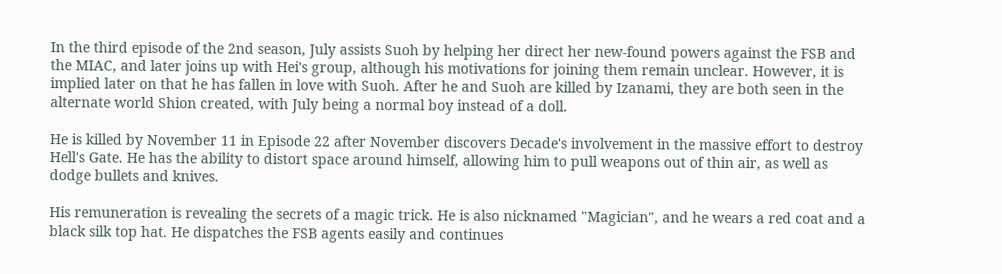In the third episode of the 2nd season, July assists Suoh by helping her direct her new-found powers against the FSB and the MIAC, and later joins up with Hei's group, although his motivations for joining them remain unclear. However, it is implied later on that he has fallen in love with Suoh. After he and Suoh are killed by Izanami, they are both seen in the alternate world Shion created, with July being a normal boy instead of a doll.

He is killed by November 11 in Episode 22 after November discovers Decade's involvement in the massive effort to destroy Hell's Gate. He has the ability to distort space around himself, allowing him to pull weapons out of thin air, as well as dodge bullets and knives.

His remuneration is revealing the secrets of a magic trick. He is also nicknamed "Magician", and he wears a red coat and a black silk top hat. He dispatches the FSB agents easily and continues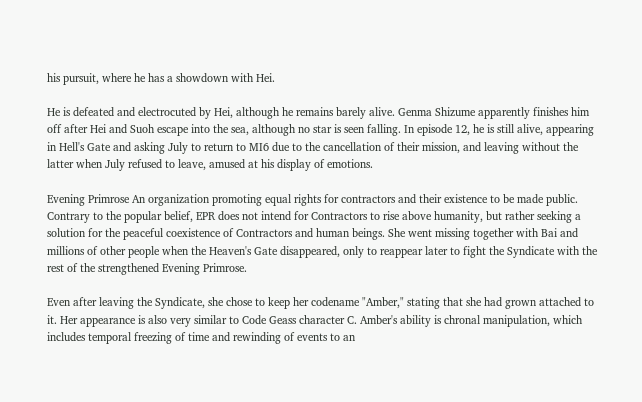his pursuit, where he has a showdown with Hei.

He is defeated and electrocuted by Hei, although he remains barely alive. Genma Shizume apparently finishes him off after Hei and Suoh escape into the sea, although no star is seen falling. In episode 12, he is still alive, appearing in Hell's Gate and asking July to return to MI6 due to the cancellation of their mission, and leaving without the latter when July refused to leave, amused at his display of emotions.

Evening Primrose An organization promoting equal rights for contractors and their existence to be made public. Contrary to the popular belief, EPR does not intend for Contractors to rise above humanity, but rather seeking a solution for the peaceful coexistence of Contractors and human beings. She went missing together with Bai and millions of other people when the Heaven's Gate disappeared, only to reappear later to fight the Syndicate with the rest of the strengthened Evening Primrose.

Even after leaving the Syndicate, she chose to keep her codename "Amber," stating that she had grown attached to it. Her appearance is also very similar to Code Geass character C. Amber's ability is chronal manipulation, which includes temporal freezing of time and rewinding of events to an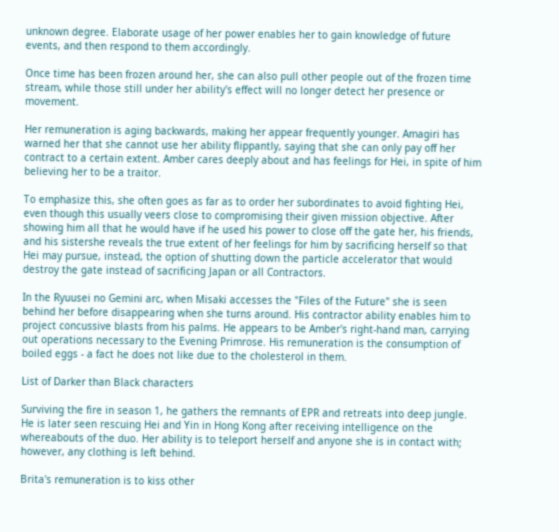unknown degree. Elaborate usage of her power enables her to gain knowledge of future events, and then respond to them accordingly.

Once time has been frozen around her, she can also pull other people out of the frozen time stream, while those still under her ability's effect will no longer detect her presence or movement.

Her remuneration is aging backwards, making her appear frequently younger. Amagiri has warned her that she cannot use her ability flippantly, saying that she can only pay off her contract to a certain extent. Amber cares deeply about and has feelings for Hei, in spite of him believing her to be a traitor.

To emphasize this, she often goes as far as to order her subordinates to avoid fighting Hei, even though this usually veers close to compromising their given mission objective. After showing him all that he would have if he used his power to close off the gate her, his friends, and his sistershe reveals the true extent of her feelings for him by sacrificing herself so that Hei may pursue, instead, the option of shutting down the particle accelerator that would destroy the gate instead of sacrificing Japan or all Contractors.

In the Ryuusei no Gemini arc, when Misaki accesses the "Files of the Future" she is seen behind her before disappearing when she turns around. His contractor ability enables him to project concussive blasts from his palms. He appears to be Amber's right-hand man, carrying out operations necessary to the Evening Primrose. His remuneration is the consumption of boiled eggs - a fact he does not like due to the cholesterol in them.

List of Darker than Black characters

Surviving the fire in season 1, he gathers the remnants of EPR and retreats into deep jungle. He is later seen rescuing Hei and Yin in Hong Kong after receiving intelligence on the whereabouts of the duo. Her ability is to teleport herself and anyone she is in contact with; however, any clothing is left behind.

Brita's remuneration is to kiss other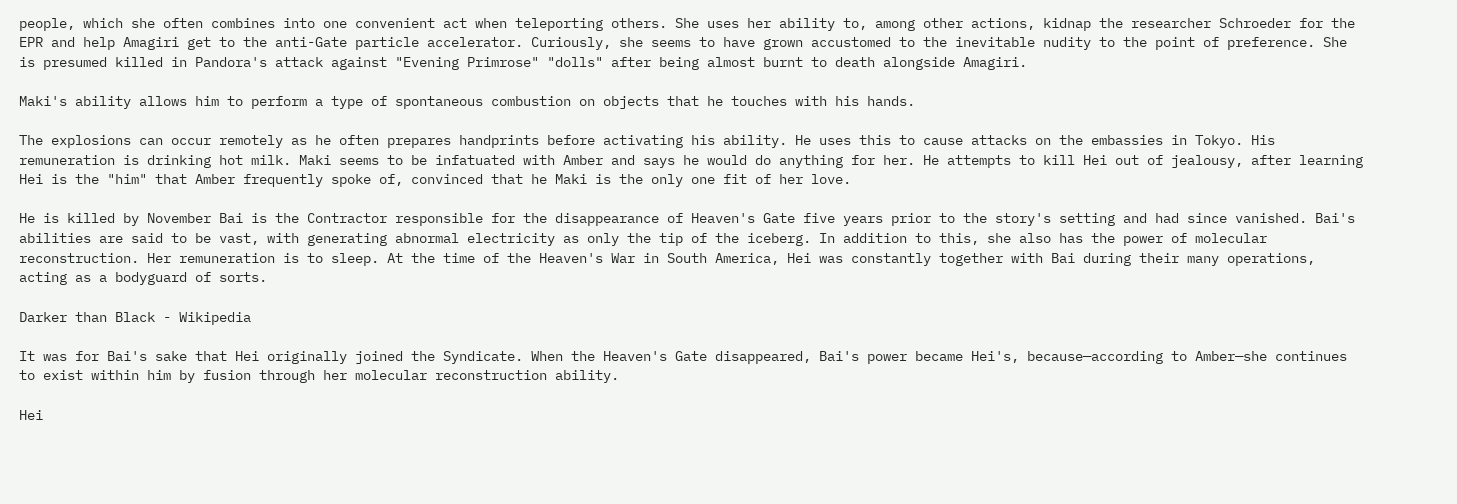people, which she often combines into one convenient act when teleporting others. She uses her ability to, among other actions, kidnap the researcher Schroeder for the EPR and help Amagiri get to the anti-Gate particle accelerator. Curiously, she seems to have grown accustomed to the inevitable nudity to the point of preference. She is presumed killed in Pandora's attack against "Evening Primrose" "dolls" after being almost burnt to death alongside Amagiri.

Maki's ability allows him to perform a type of spontaneous combustion on objects that he touches with his hands.

The explosions can occur remotely as he often prepares handprints before activating his ability. He uses this to cause attacks on the embassies in Tokyo. His remuneration is drinking hot milk. Maki seems to be infatuated with Amber and says he would do anything for her. He attempts to kill Hei out of jealousy, after learning Hei is the "him" that Amber frequently spoke of, convinced that he Maki is the only one fit of her love.

He is killed by November Bai is the Contractor responsible for the disappearance of Heaven's Gate five years prior to the story's setting and had since vanished. Bai's abilities are said to be vast, with generating abnormal electricity as only the tip of the iceberg. In addition to this, she also has the power of molecular reconstruction. Her remuneration is to sleep. At the time of the Heaven's War in South America, Hei was constantly together with Bai during their many operations, acting as a bodyguard of sorts.

Darker than Black - Wikipedia

It was for Bai's sake that Hei originally joined the Syndicate. When the Heaven's Gate disappeared, Bai's power became Hei's, because—according to Amber—she continues to exist within him by fusion through her molecular reconstruction ability.

Hei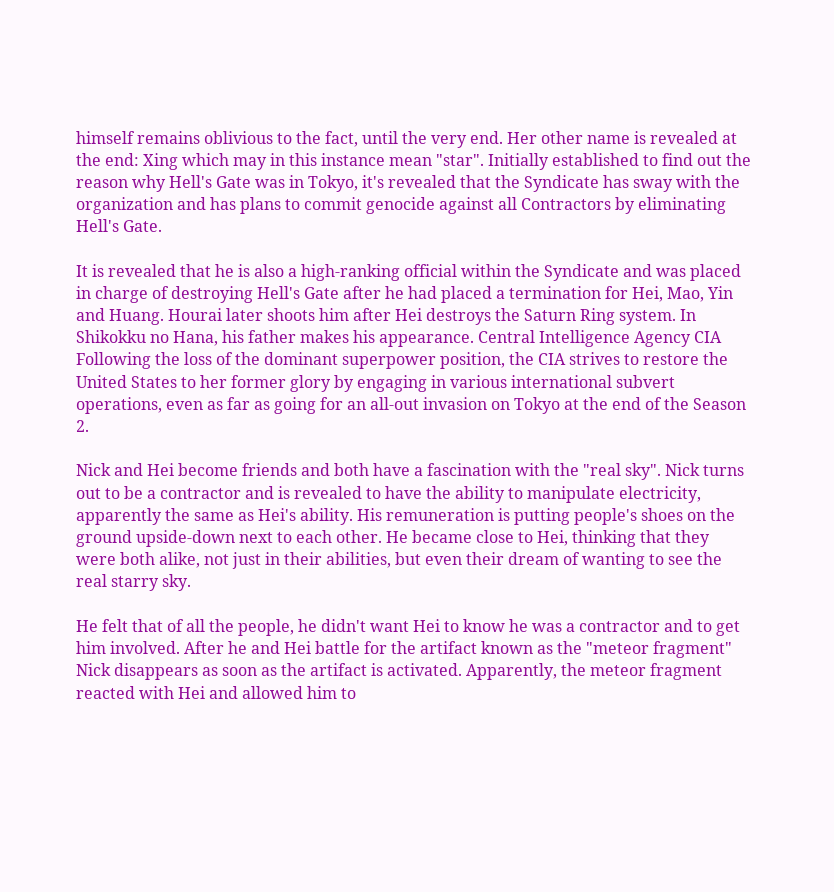himself remains oblivious to the fact, until the very end. Her other name is revealed at the end: Xing which may in this instance mean "star". Initially established to find out the reason why Hell's Gate was in Tokyo, it's revealed that the Syndicate has sway with the organization and has plans to commit genocide against all Contractors by eliminating Hell's Gate.

It is revealed that he is also a high-ranking official within the Syndicate and was placed in charge of destroying Hell's Gate after he had placed a termination for Hei, Mao, Yin and Huang. Hourai later shoots him after Hei destroys the Saturn Ring system. In Shikokku no Hana, his father makes his appearance. Central Intelligence Agency CIA Following the loss of the dominant superpower position, the CIA strives to restore the United States to her former glory by engaging in various international subvert operations, even as far as going for an all-out invasion on Tokyo at the end of the Season 2.

Nick and Hei become friends and both have a fascination with the "real sky". Nick turns out to be a contractor and is revealed to have the ability to manipulate electricity, apparently the same as Hei's ability. His remuneration is putting people's shoes on the ground upside-down next to each other. He became close to Hei, thinking that they were both alike, not just in their abilities, but even their dream of wanting to see the real starry sky.

He felt that of all the people, he didn't want Hei to know he was a contractor and to get him involved. After he and Hei battle for the artifact known as the "meteor fragment" Nick disappears as soon as the artifact is activated. Apparently, the meteor fragment reacted with Hei and allowed him to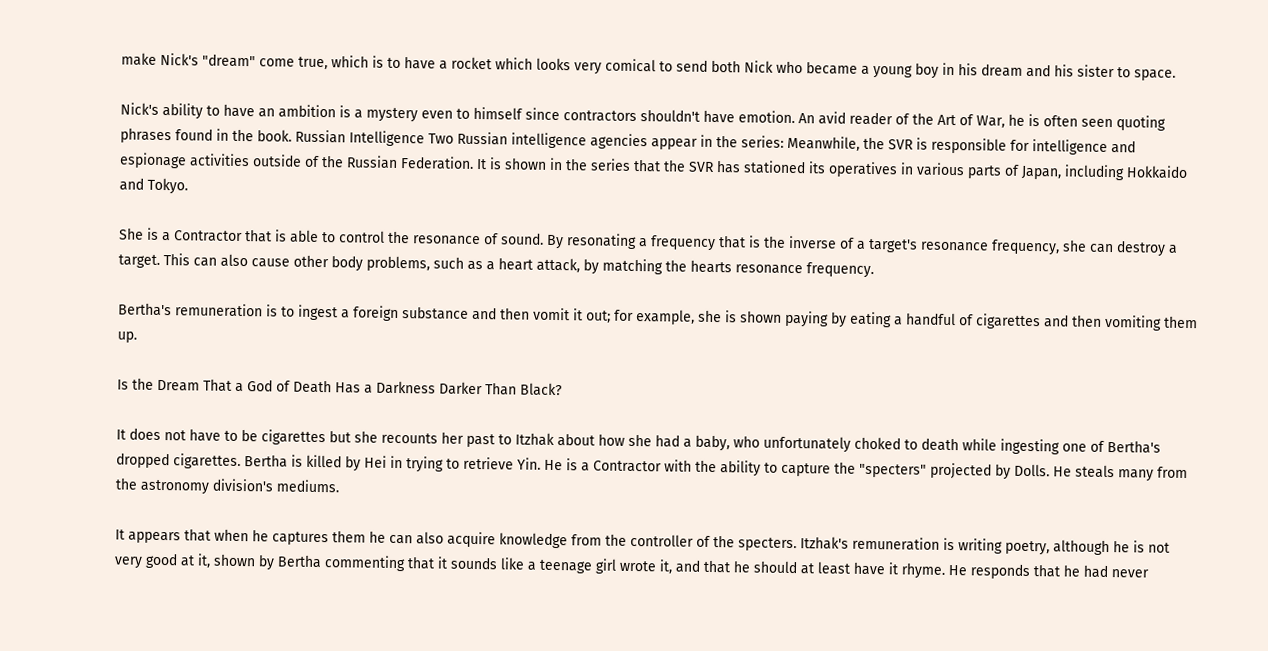make Nick's "dream" come true, which is to have a rocket which looks very comical to send both Nick who became a young boy in his dream and his sister to space.

Nick's ability to have an ambition is a mystery even to himself since contractors shouldn't have emotion. An avid reader of the Art of War, he is often seen quoting phrases found in the book. Russian Intelligence Two Russian intelligence agencies appear in the series: Meanwhile, the SVR is responsible for intelligence and espionage activities outside of the Russian Federation. It is shown in the series that the SVR has stationed its operatives in various parts of Japan, including Hokkaido and Tokyo.

She is a Contractor that is able to control the resonance of sound. By resonating a frequency that is the inverse of a target's resonance frequency, she can destroy a target. This can also cause other body problems, such as a heart attack, by matching the hearts resonance frequency.

Bertha's remuneration is to ingest a foreign substance and then vomit it out; for example, she is shown paying by eating a handful of cigarettes and then vomiting them up.

Is the Dream That a God of Death Has a Darkness Darker Than Black?

It does not have to be cigarettes but she recounts her past to Itzhak about how she had a baby, who unfortunately choked to death while ingesting one of Bertha's dropped cigarettes. Bertha is killed by Hei in trying to retrieve Yin. He is a Contractor with the ability to capture the "specters" projected by Dolls. He steals many from the astronomy division's mediums.

It appears that when he captures them he can also acquire knowledge from the controller of the specters. Itzhak's remuneration is writing poetry, although he is not very good at it, shown by Bertha commenting that it sounds like a teenage girl wrote it, and that he should at least have it rhyme. He responds that he had never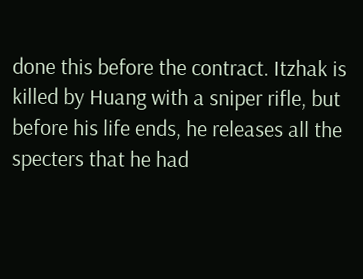done this before the contract. Itzhak is killed by Huang with a sniper rifle, but before his life ends, he releases all the specters that he had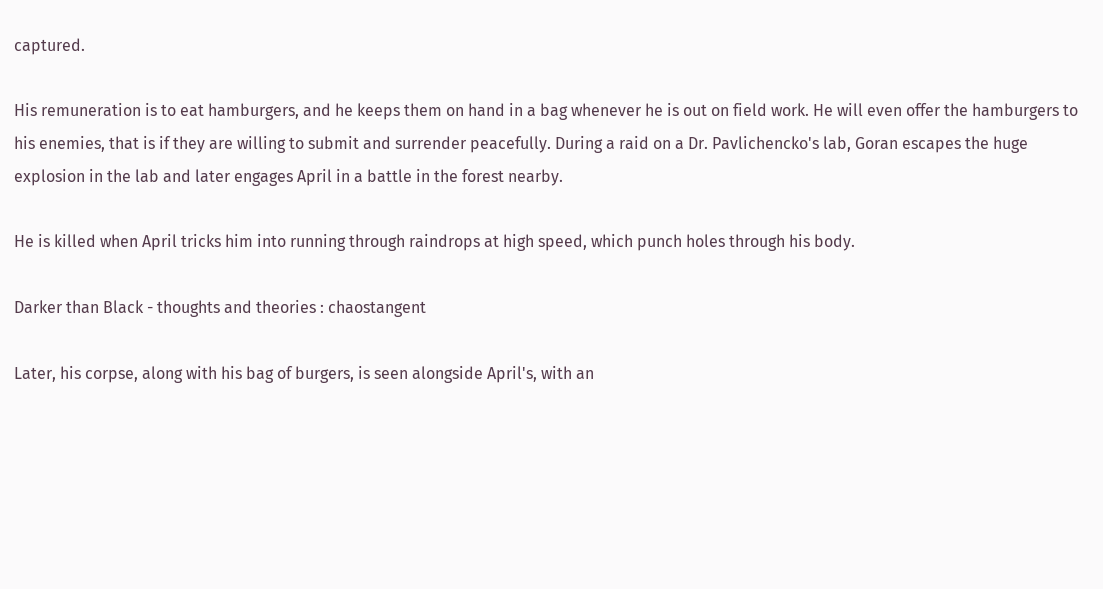captured.

His remuneration is to eat hamburgers, and he keeps them on hand in a bag whenever he is out on field work. He will even offer the hamburgers to his enemies, that is if they are willing to submit and surrender peacefully. During a raid on a Dr. Pavlichencko's lab, Goran escapes the huge explosion in the lab and later engages April in a battle in the forest nearby.

He is killed when April tricks him into running through raindrops at high speed, which punch holes through his body.

Darker than Black - thoughts and theories : chaostangent

Later, his corpse, along with his bag of burgers, is seen alongside April's, with an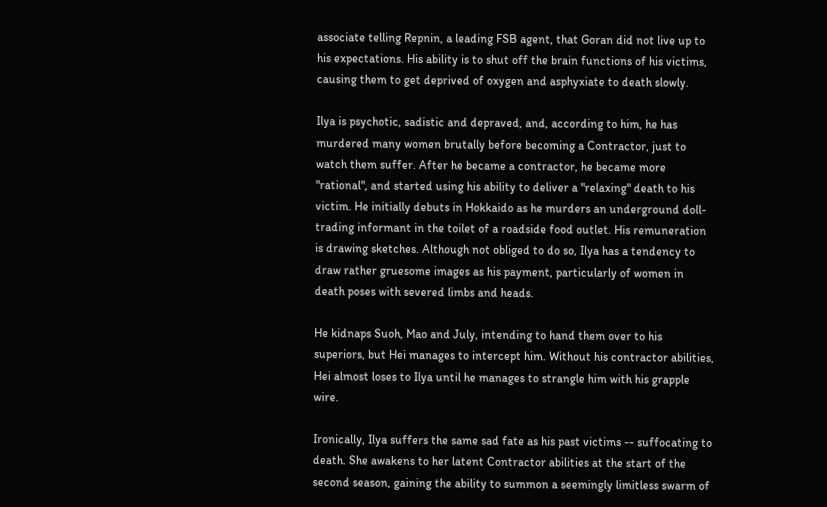associate telling Repnin, a leading FSB agent, that Goran did not live up to his expectations. His ability is to shut off the brain functions of his victims, causing them to get deprived of oxygen and asphyxiate to death slowly.

Ilya is psychotic, sadistic and depraved, and, according to him, he has murdered many women brutally before becoming a Contractor, just to watch them suffer. After he became a contractor, he became more "rational", and started using his ability to deliver a "relaxing" death to his victim. He initially debuts in Hokkaido as he murders an underground doll-trading informant in the toilet of a roadside food outlet. His remuneration is drawing sketches. Although not obliged to do so, Ilya has a tendency to draw rather gruesome images as his payment, particularly of women in death poses with severed limbs and heads.

He kidnaps Suoh, Mao and July, intending to hand them over to his superiors, but Hei manages to intercept him. Without his contractor abilities, Hei almost loses to Ilya until he manages to strangle him with his grapple wire.

Ironically, Ilya suffers the same sad fate as his past victims -- suffocating to death. She awakens to her latent Contractor abilities at the start of the second season, gaining the ability to summon a seemingly limitless swarm of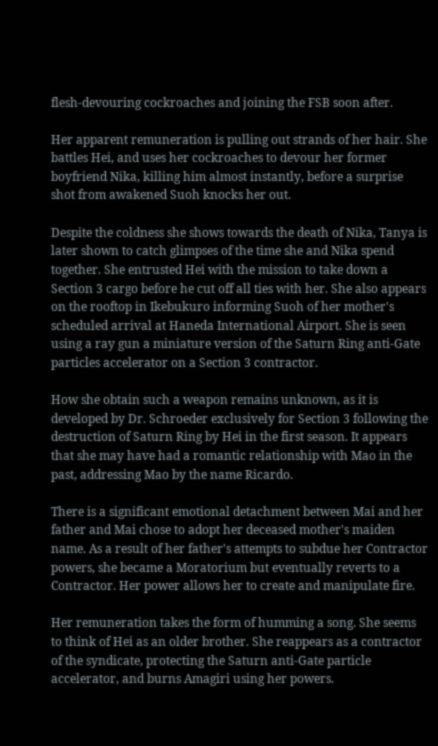flesh-devouring cockroaches and joining the FSB soon after.

Her apparent remuneration is pulling out strands of her hair. She battles Hei, and uses her cockroaches to devour her former boyfriend Nika, killing him almost instantly, before a surprise shot from awakened Suoh knocks her out.

Despite the coldness she shows towards the death of Nika, Tanya is later shown to catch glimpses of the time she and Nika spend together. She entrusted Hei with the mission to take down a Section 3 cargo before he cut off all ties with her. She also appears on the rooftop in Ikebukuro informing Suoh of her mother's scheduled arrival at Haneda International Airport. She is seen using a ray gun a miniature version of the Saturn Ring anti-Gate particles accelerator on a Section 3 contractor.

How she obtain such a weapon remains unknown, as it is developed by Dr. Schroeder exclusively for Section 3 following the destruction of Saturn Ring by Hei in the first season. It appears that she may have had a romantic relationship with Mao in the past, addressing Mao by the name Ricardo.

There is a significant emotional detachment between Mai and her father and Mai chose to adopt her deceased mother's maiden name. As a result of her father's attempts to subdue her Contractor powers, she became a Moratorium but eventually reverts to a Contractor. Her power allows her to create and manipulate fire.

Her remuneration takes the form of humming a song. She seems to think of Hei as an older brother. She reappears as a contractor of the syndicate, protecting the Saturn anti-Gate particle accelerator, and burns Amagiri using her powers.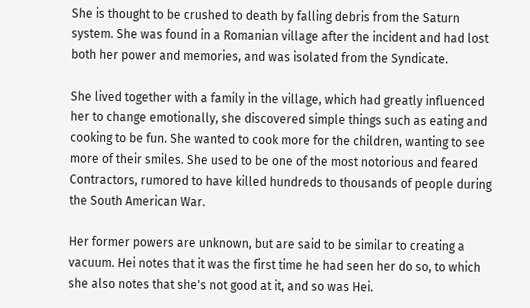She is thought to be crushed to death by falling debris from the Saturn system. She was found in a Romanian village after the incident and had lost both her power and memories, and was isolated from the Syndicate.

She lived together with a family in the village, which had greatly influenced her to change emotionally, she discovered simple things such as eating and cooking to be fun. She wanted to cook more for the children, wanting to see more of their smiles. She used to be one of the most notorious and feared Contractors, rumored to have killed hundreds to thousands of people during the South American War.

Her former powers are unknown, but are said to be similar to creating a vacuum. Hei notes that it was the first time he had seen her do so, to which she also notes that she's not good at it, and so was Hei.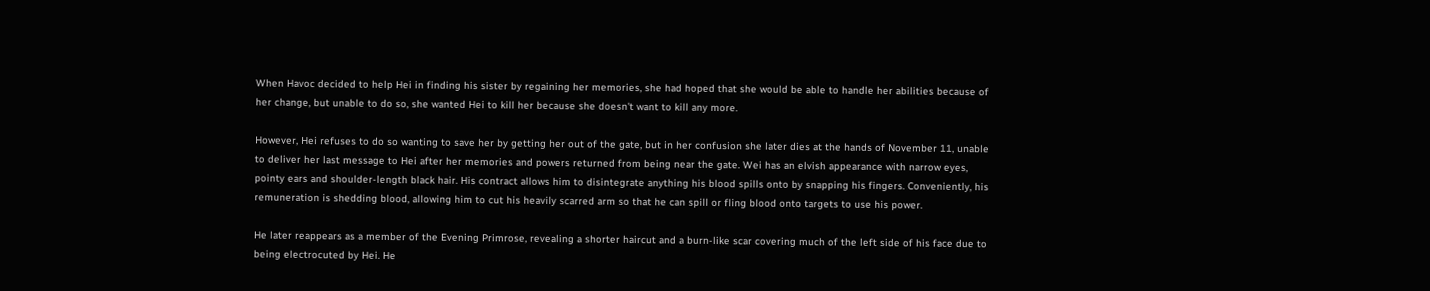When Havoc decided to help Hei in finding his sister by regaining her memories, she had hoped that she would be able to handle her abilities because of her change, but unable to do so, she wanted Hei to kill her because she doesn't want to kill any more.

However, Hei refuses to do so wanting to save her by getting her out of the gate, but in her confusion she later dies at the hands of November 11, unable to deliver her last message to Hei after her memories and powers returned from being near the gate. Wei has an elvish appearance with narrow eyes, pointy ears and shoulder-length black hair. His contract allows him to disintegrate anything his blood spills onto by snapping his fingers. Conveniently, his remuneration is shedding blood, allowing him to cut his heavily scarred arm so that he can spill or fling blood onto targets to use his power.

He later reappears as a member of the Evening Primrose, revealing a shorter haircut and a burn-like scar covering much of the left side of his face due to being electrocuted by Hei. He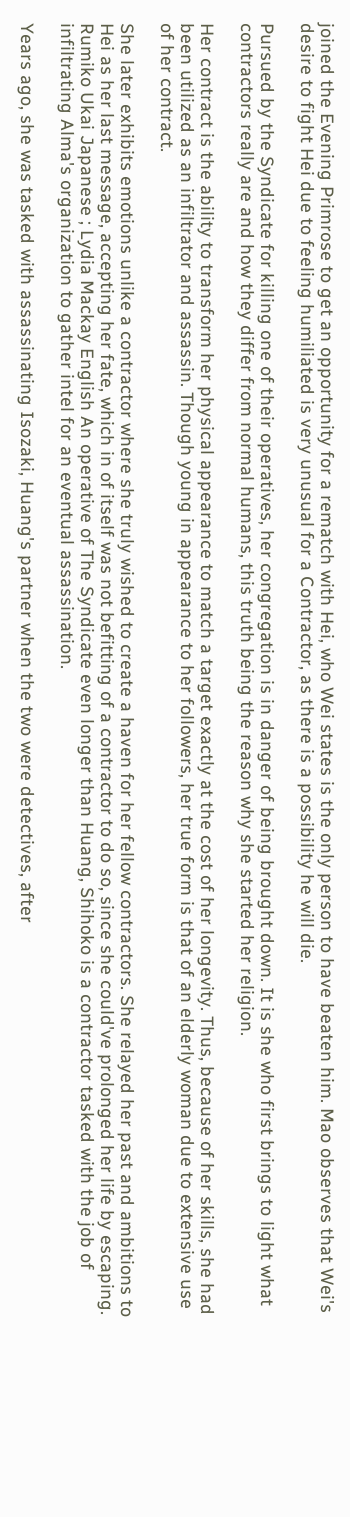joined the Evening Primrose to get an opportunity for a rematch with Hei, who Wei states is the only person to have beaten him. Mao observes that Wei's desire to fight Hei due to feeling humiliated is very unusual for a Contractor, as there is a possibility he will die.

Pursued by the Syndicate for killing one of their operatives, her congregation is in danger of being brought down. It is she who first brings to light what contractors really are and how they differ from normal humans, this truth being the reason why she started her religion.

Her contract is the ability to transform her physical appearance to match a target exactly at the cost of her longevity. Thus, because of her skills, she had been utilized as an infiltrator and assassin. Though young in appearance to her followers, her true form is that of an elderly woman due to extensive use of her contract.

She later exhibits emotions unlike a contractor where she truly wished to create a haven for her fellow contractors. She relayed her past and ambitions to Hei as her last message, accepting her fate, which in of itself was not befitting of a contractor to do so, since she could've prolonged her life by escaping. Rumiko Ukai Japanese ; Lydia Mackay English An operative of The Syndicate even longer than Huang, Shihoko is a contractor tasked with the job of infiltrating Alma's organization to gather intel for an eventual assassination.

Years ago, she was tasked with assassinating Isozaki, Huang's partner when the two were detectives, after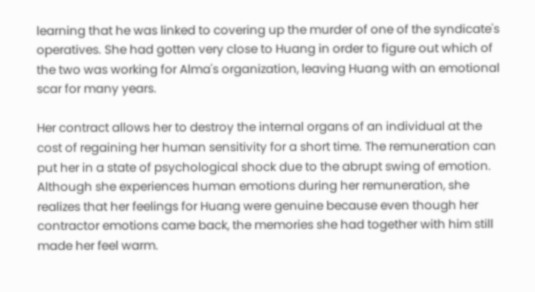learning that he was linked to covering up the murder of one of the syndicate's operatives. She had gotten very close to Huang in order to figure out which of the two was working for Alma's organization, leaving Huang with an emotional scar for many years.

Her contract allows her to destroy the internal organs of an individual at the cost of regaining her human sensitivity for a short time. The remuneration can put her in a state of psychological shock due to the abrupt swing of emotion. Although she experiences human emotions during her remuneration, she realizes that her feelings for Huang were genuine because even though her contractor emotions came back, the memories she had together with him still made her feel warm.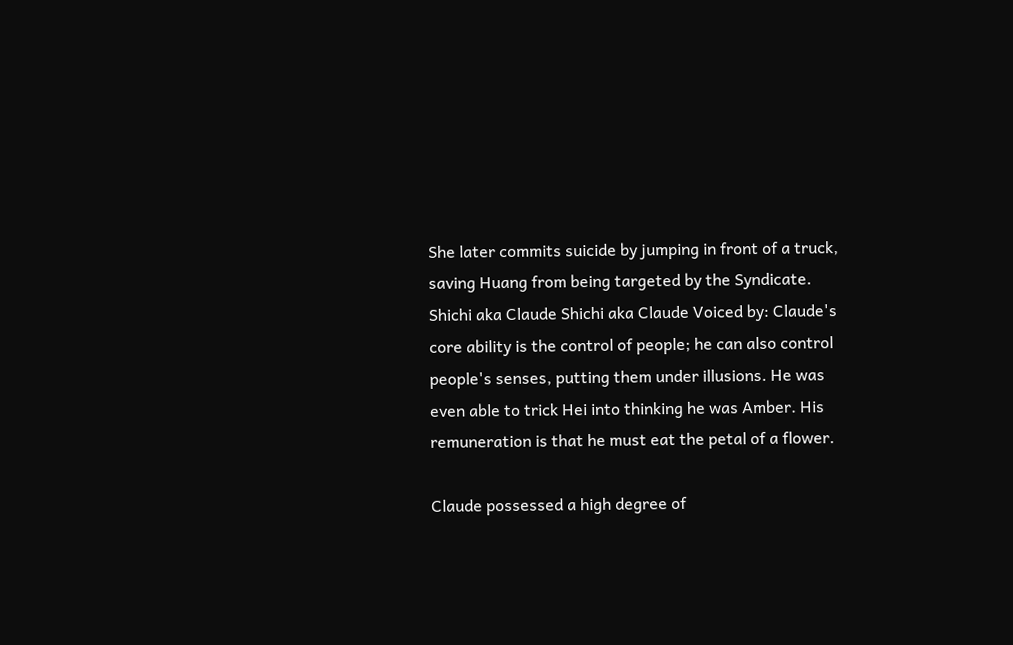She later commits suicide by jumping in front of a truck, saving Huang from being targeted by the Syndicate. Shichi aka Claude Shichi aka Claude Voiced by: Claude's core ability is the control of people; he can also control people's senses, putting them under illusions. He was even able to trick Hei into thinking he was Amber. His remuneration is that he must eat the petal of a flower.

Claude possessed a high degree of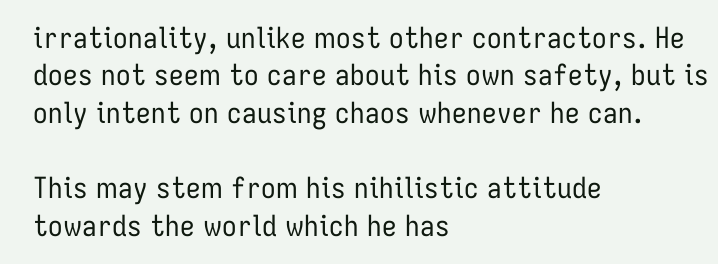irrationality, unlike most other contractors. He does not seem to care about his own safety, but is only intent on causing chaos whenever he can.

This may stem from his nihilistic attitude towards the world which he has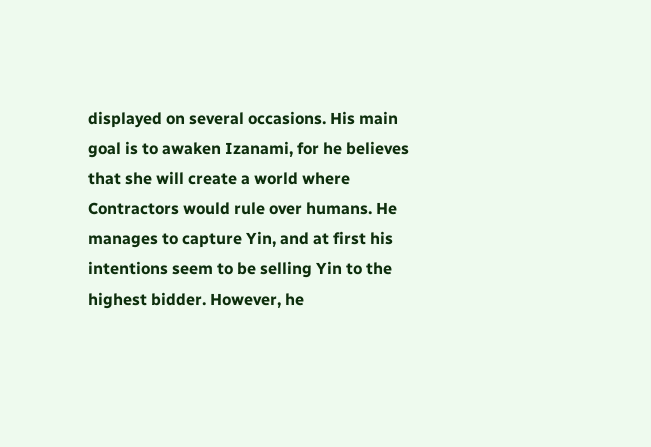displayed on several occasions. His main goal is to awaken Izanami, for he believes that she will create a world where Contractors would rule over humans. He manages to capture Yin, and at first his intentions seem to be selling Yin to the highest bidder. However, he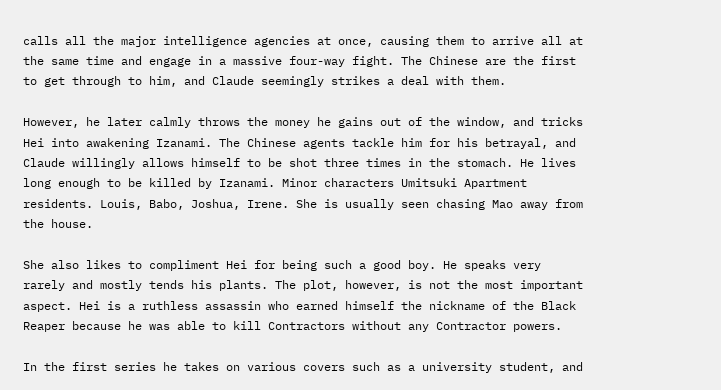calls all the major intelligence agencies at once, causing them to arrive all at the same time and engage in a massive four-way fight. The Chinese are the first to get through to him, and Claude seemingly strikes a deal with them.

However, he later calmly throws the money he gains out of the window, and tricks Hei into awakening Izanami. The Chinese agents tackle him for his betrayal, and Claude willingly allows himself to be shot three times in the stomach. He lives long enough to be killed by Izanami. Minor characters Umitsuki Apartment residents. Louis, Babo, Joshua, Irene. She is usually seen chasing Mao away from the house.

She also likes to compliment Hei for being such a good boy. He speaks very rarely and mostly tends his plants. The plot, however, is not the most important aspect. Hei is a ruthless assassin who earned himself the nickname of the Black Reaper because he was able to kill Contractors without any Contractor powers.

In the first series he takes on various covers such as a university student, and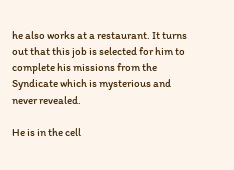he also works at a restaurant. It turns out that this job is selected for him to complete his missions from the Syndicate which is mysterious and never revealed.

He is in the cell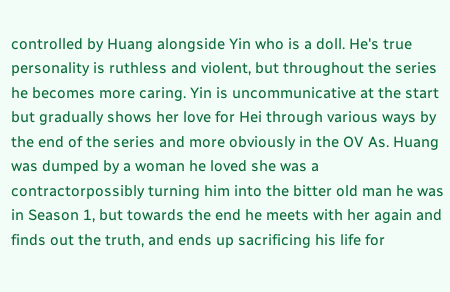controlled by Huang alongside Yin who is a doll. He's true personality is ruthless and violent, but throughout the series he becomes more caring. Yin is uncommunicative at the start but gradually shows her love for Hei through various ways by the end of the series and more obviously in the OV As. Huang was dumped by a woman he loved she was a contractorpossibly turning him into the bitter old man he was in Season 1, but towards the end he meets with her again and finds out the truth, and ends up sacrificing his life for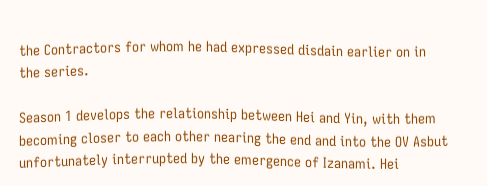the Contractors for whom he had expressed disdain earlier on in the series.

Season 1 develops the relationship between Hei and Yin, with them becoming closer to each other nearing the end and into the OV Asbut unfortunately interrupted by the emergence of Izanami. Hei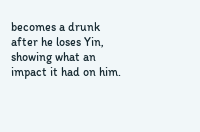becomes a drunk after he loses Yin, showing what an impact it had on him.